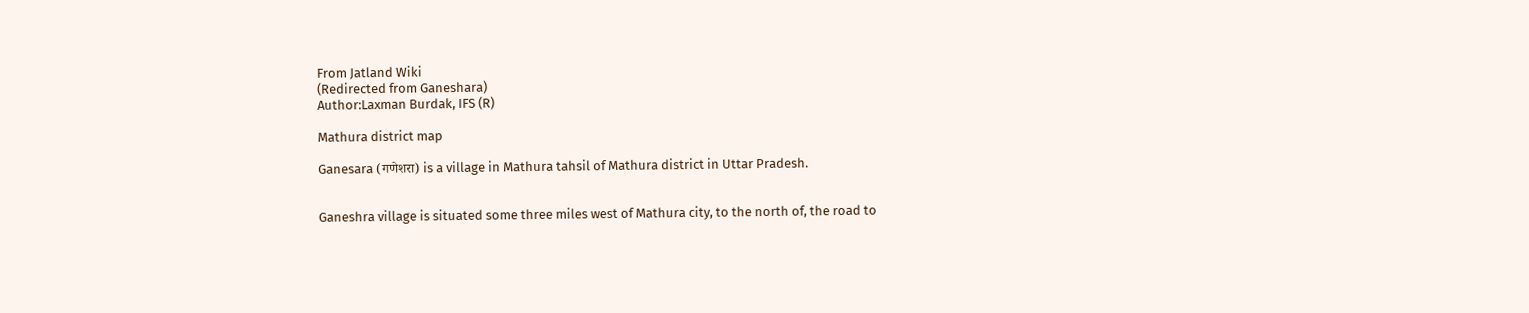From Jatland Wiki
(Redirected from Ganeshara)
Author:Laxman Burdak, IFS (R)

Mathura district map

Ganesara (गणेशरा) is a village in Mathura tahsil of Mathura district in Uttar Pradesh.


Ganeshra village is situated some three miles west of Mathura city, to the north of, the road to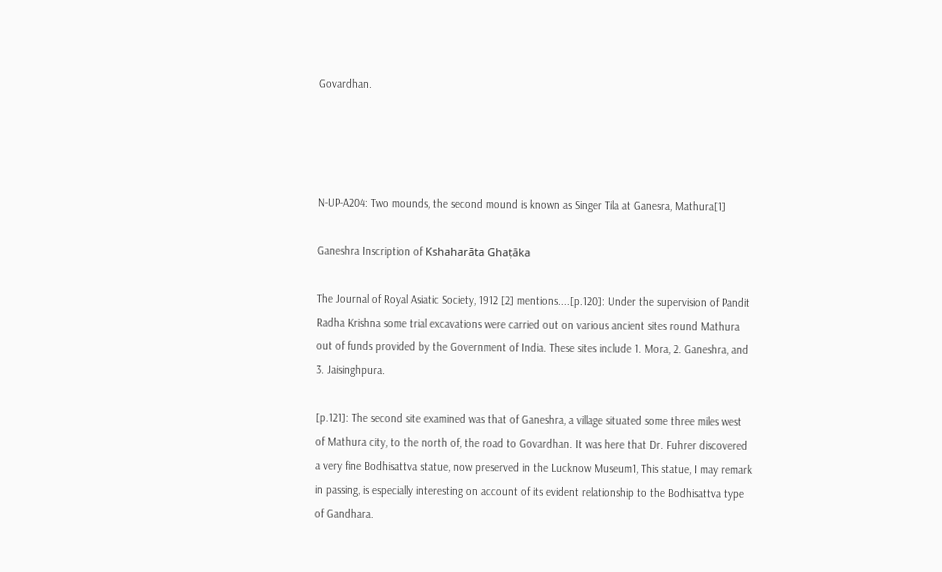Govardhan.




N-UP-A204: Two mounds, the second mound is known as Singer Tila at Ganesra, Mathura[1]

Ganeshra Inscription of Kshaharāta Ghaṭāka

The Journal of Royal Asiatic Society, 1912 [2] mentions....[p.120]: Under the supervision of Pandit Radha Krishna some trial excavations were carried out on various ancient sites round Mathura out of funds provided by the Government of India. These sites include 1. Mora, 2. Ganeshra, and 3. Jaisinghpura.

[p.121]: The second site examined was that of Ganeshra, a village situated some three miles west of Mathura city, to the north of, the road to Govardhan. It was here that Dr. Fuhrer discovered a very fine Bodhisattva statue, now preserved in the Lucknow Museum1, This statue, I may remark in passing, is especially interesting on account of its evident relationship to the Bodhisattva type of Gandhara.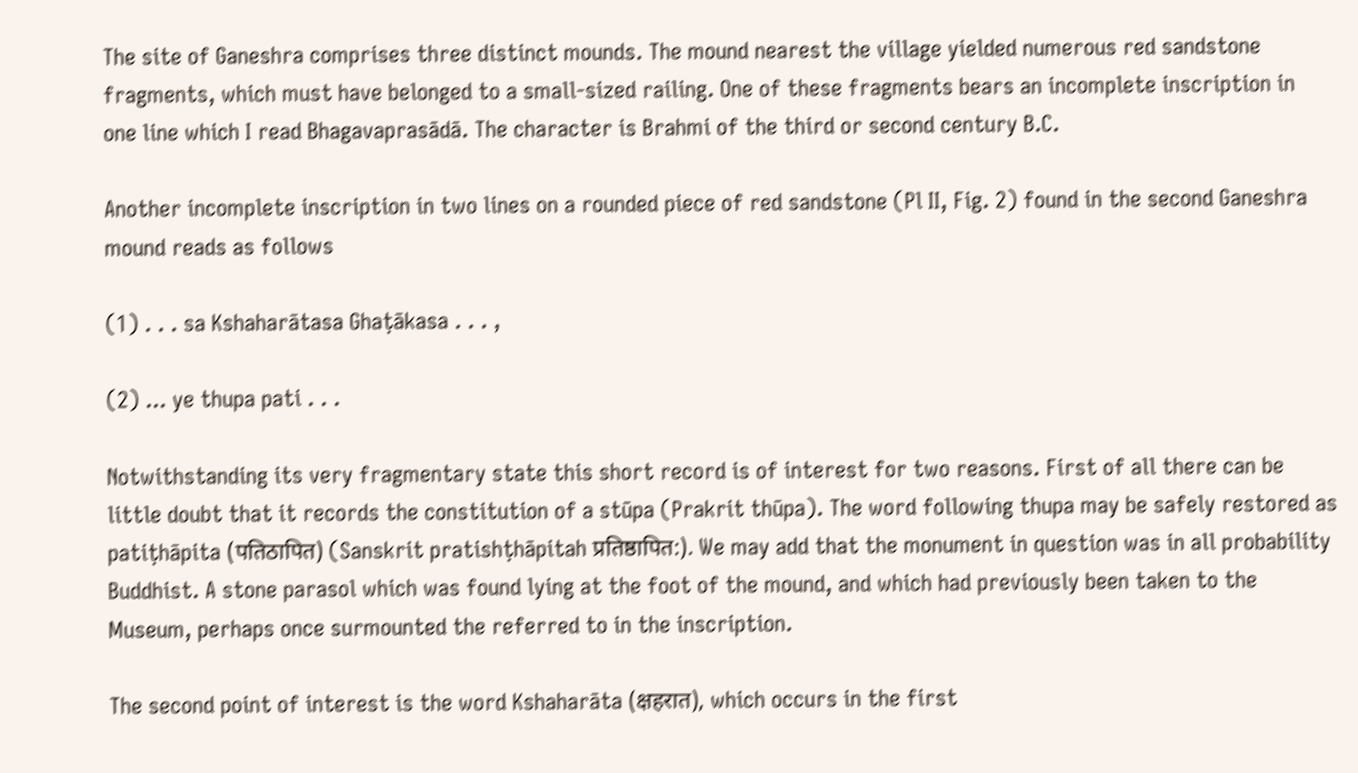The site of Ganeshra comprises three distinct mounds. The mound nearest the village yielded numerous red sandstone fragments, which must have belonged to a small-sized railing. One of these fragments bears an incomplete inscription in one line which I read Bhagavaprasādā. The character is Brahmi of the third or second century B.C.

Another incomplete inscription in two lines on a rounded piece of red sandstone (Pl II, Fig. 2) found in the second Ganeshra mound reads as follows

(1) . . . sa Kshaharātasa Ghaṭākasa . . . ,

(2) ... ye thupa pati . . .

Notwithstanding its very fragmentary state this short record is of interest for two reasons. First of all there can be little doubt that it records the constitution of a stūpa (Prakrit thūpa). The word following thupa may be safely restored as patiṭhāpita (पतिठापित) (Sanskrit pratishṭhāpitah प्रतिष्ठापित:). We may add that the monument in question was in all probability Buddhist. A stone parasol which was found lying at the foot of the mound, and which had previously been taken to the Museum, perhaps once surmounted the referred to in the inscription.

The second point of interest is the word Kshaharāta (क्षहरात), which occurs in the first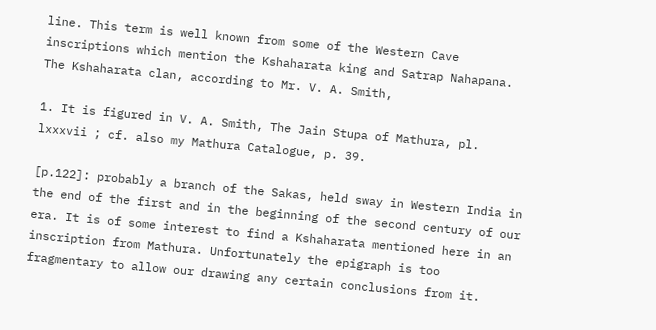line. This term is well known from some of the Western Cave inscriptions which mention the Kshaharata king and Satrap Nahapana. The Kshaharata clan, according to Mr. V. A. Smith,

1. It is figured in V. A. Smith, The Jain Stupa of Mathura, pl. lxxxvii ; cf. also my Mathura Catalogue, p. 39.

[p.122]: probably a branch of the Sakas, held sway in Western India in the end of the first and in the beginning of the second century of our era. It is of some interest to find a Kshaharata mentioned here in an inscription from Mathura. Unfortunately the epigraph is too fragmentary to allow our drawing any certain conclusions from it.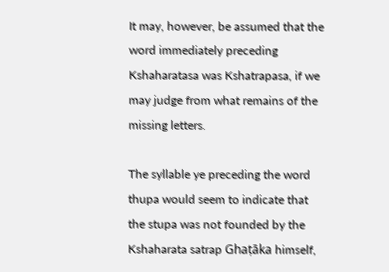It may, however, be assumed that the word immediately preceding Kshaharatasa was Kshatrapasa, if we may judge from what remains of the missing letters.

The syllable ye preceding the word thupa would seem to indicate that the stupa was not founded by the Kshaharata satrap Ghaṭāka himself,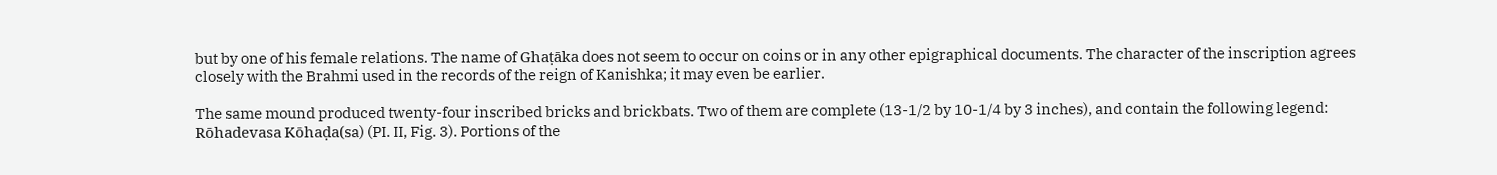but by one of his female relations. The name of Ghaṭāka does not seem to occur on coins or in any other epigraphical documents. The character of the inscription agrees closely with the Brahmi used in the records of the reign of Kanishka; it may even be earlier.

The same mound produced twenty-four inscribed bricks and brickbats. Two of them are complete (13-1/2 by 10-1/4 by 3 inches), and contain the following legend: Rōhadevasa Kōhaḍa(sa) (PI. II, Fig. 3). Portions of the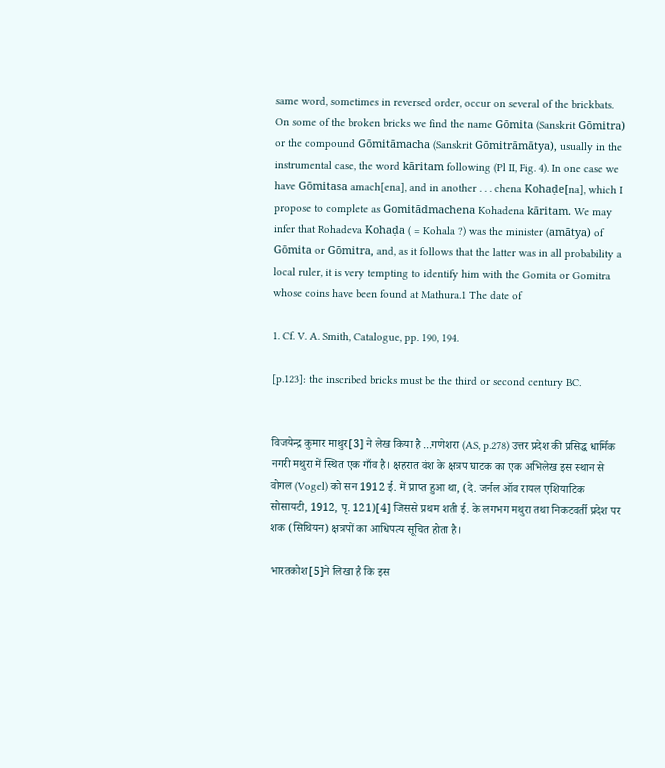same word, sometimes in reversed order, occur on several of the brickbats. On some of the broken bricks we find the name Gōmita (Sanskrit Gōmitra) or the compound Gōmitāmacha (Sanskrit Gōmitrāmātya), usually in the instrumental case, the word kāritam following (Pl II, Fig. 4). In one case we have Gōmitasa amach[ena], and in another . . . chena Kohaḍe[na], which I propose to complete as Gomitādmachena Kohadena kāritam. We may infer that Rohadeva Kohaḍa ( = Kohala ?) was the minister (amātya) of Gōmita or Gōmitra, and, as it follows that the latter was in all probability a local ruler, it is very tempting to identify him with the Gomita or Gomitra whose coins have been found at Mathura.1 The date of

1. Cf. V. A. Smith, Catalogue, pp. 190, 194.

[p.123]: the inscribed bricks must be the third or second century BC.


विजयेन्द्र कुमार माथुर[3] ने लेख किया है ...गणेशरा (AS, p.278) उत्तर प्रदेश की प्रसिद्ध धार्मिक नगरी मथुरा में स्थित एक गाँव है। क्षहरात वंश के क्षत्रप घाटक का एक अभिलेख इस स्थान से वोगल (Vogel) को सन 1912 ई. में प्राप्त हुआ था, (दे. जर्नल ऑव रायल एशियाटिक सोसायटी, 1912, पृ. 121)[4] जिससे प्रथम शती ई. के लगभग मथुरा तथा निकटवर्ती प्रदेश पर शक (सिथियन) क्षत्रपों का आधिपत्य सूचित होता है।

भारतकोश[5]ने लिखा है कि इस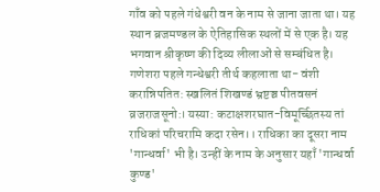गाँव को पहले गंधेश्वरी वन के नाम से जाना जाता था। यह स्थान ब्रजमण्डल के ऐतिहासिक स्थलों में से एक है। यह भगवान श्रीकृष्ण की दिव्य लीलाओं से सम्बंधित है। गणेशरा पहले गन्धेश्वरी तीर्थ कहलाता था- वंशी करान्निपतित: स्खलितं शिखण्डं भ्रष्टञ्च पीतवसनं व्रजराजसूनो:। यस्या: कटाक्षशरघात-विमूर्च्छितस्य तां राधिकां परिचरामि कदा रसेन।। राधिका का दूसरा नाम 'गान्धर्वा' भी है। उन्हीं के नाम के अनुसार यहाँ 'गान्धर्वा कुण्ड'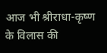आज भी श्रीराधा-कृष्ण के विलास की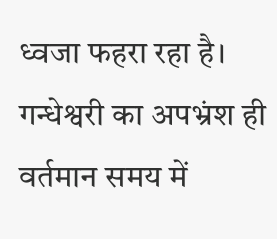ध्वजा फहरा रहा है। गन्धेश्वरी का अपभ्रंश ही वर्तमान समय में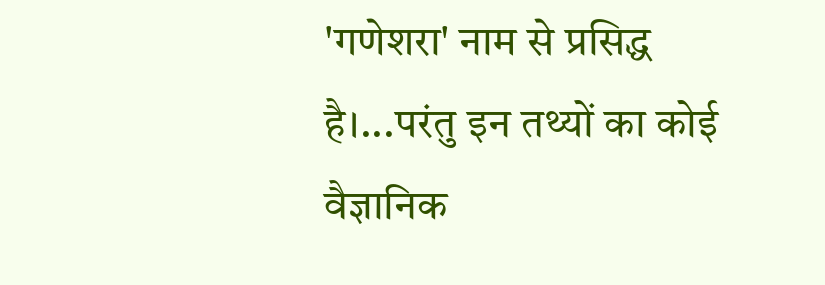'गणेशरा' नाम से प्रसिद्ध है।...परंतु इन तथ्यों का कोई वैज्ञानिक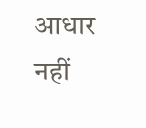आधार नहीं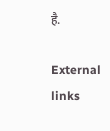है.

External links